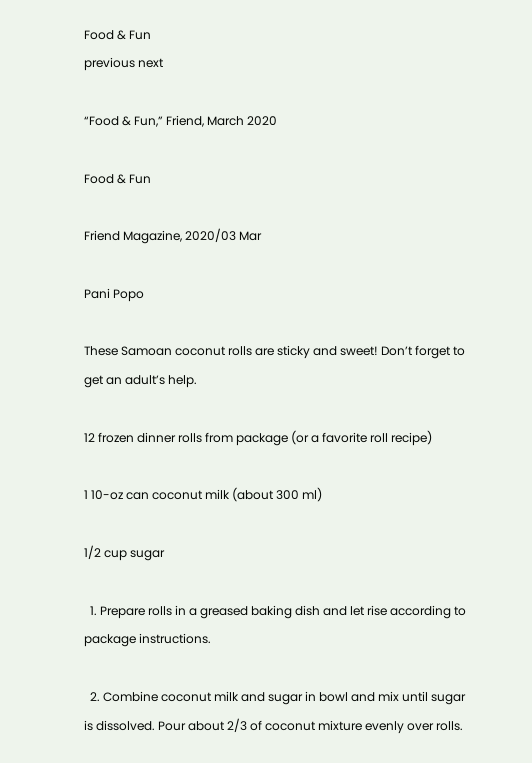Food & Fun
previous next

“Food & Fun,” Friend, March 2020

Food & Fun

Friend Magazine, 2020/03 Mar

Pani Popo

These Samoan coconut rolls are sticky and sweet! Don’t forget to get an adult’s help.

12 frozen dinner rolls from package (or a favorite roll recipe)

1 10-oz can coconut milk (about 300 ml)

1/2 cup sugar

  1. Prepare rolls in a greased baking dish and let rise according to package instructions.

  2. Combine coconut milk and sugar in bowl and mix until sugar is dissolved. Pour about 2/3 of coconut mixture evenly over rolls.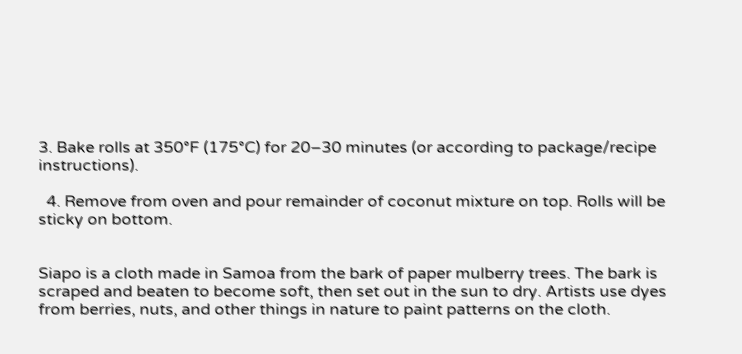3. Bake rolls at 350°F (175°C) for 20–30 minutes (or according to package/recipe instructions).

  4. Remove from oven and pour remainder of coconut mixture on top. Rolls will be sticky on bottom.


Siapo is a cloth made in Samoa from the bark of paper mulberry trees. The bark is scraped and beaten to become soft, then set out in the sun to dry. Artists use dyes from berries, nuts, and other things in nature to paint patterns on the cloth.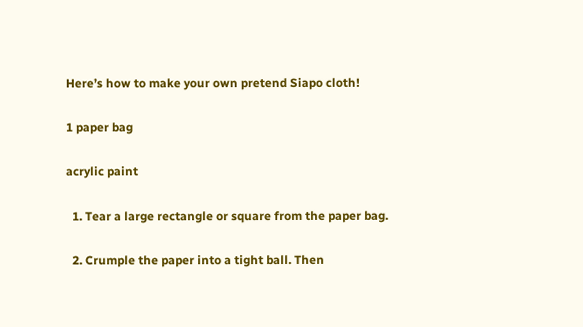Here’s how to make your own pretend Siapo cloth!

1 paper bag

acrylic paint

  1. Tear a large rectangle or square from the paper bag.

  2. Crumple the paper into a tight ball. Then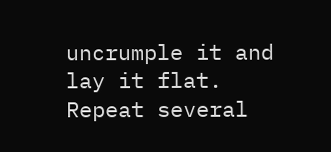uncrumple it and lay it flat. Repeat several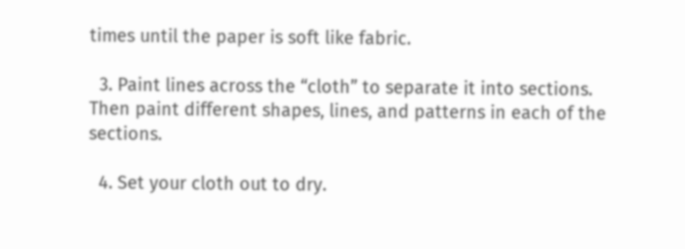times until the paper is soft like fabric.

  3. Paint lines across the “cloth” to separate it into sections. Then paint different shapes, lines, and patterns in each of the sections.

  4. Set your cloth out to dry.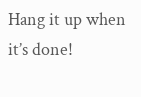Hang it up when it’s done!